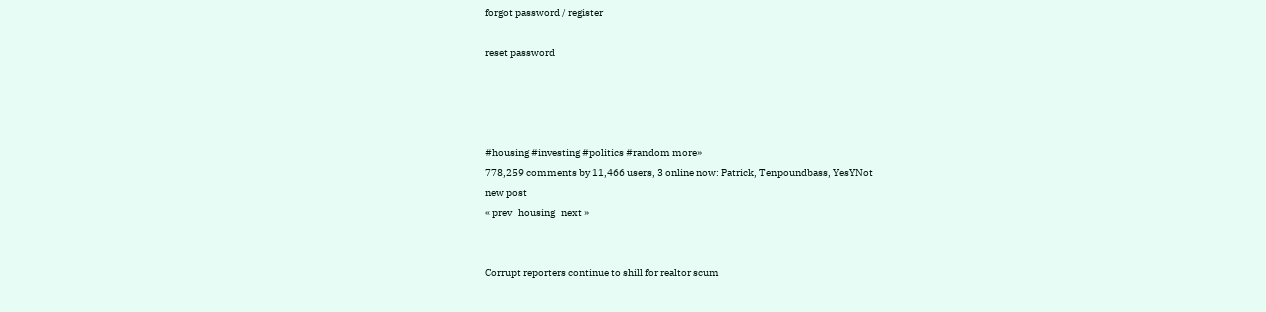forgot password / register

reset password




#housing #investing #politics #random more»
778,259 comments by 11,466 users, 3 online now: Patrick, Tenpoundbass, YesYNot
new post
« prev   housing   next »


Corrupt reporters continue to shill for realtor scum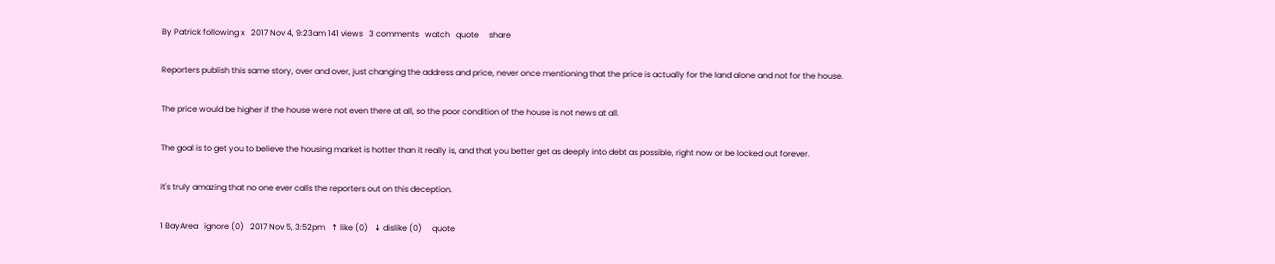By Patrick following x   2017 Nov 4, 9:23am 141 views   3 comments   watch   quote     share

Reporters publish this same story, over and over, just changing the address and price, never once mentioning that the price is actually for the land alone and not for the house.

The price would be higher if the house were not even there at all, so the poor condition of the house is not news at all.

The goal is to get you to believe the housing market is hotter than it really is, and that you better get as deeply into debt as possible, right now or be locked out forever.

It's truly amazing that no one ever calls the reporters out on this deception.

1 BayArea   ignore (0)   2017 Nov 5, 3:52pm   ↑ like (0)   ↓ dislike (0)     quote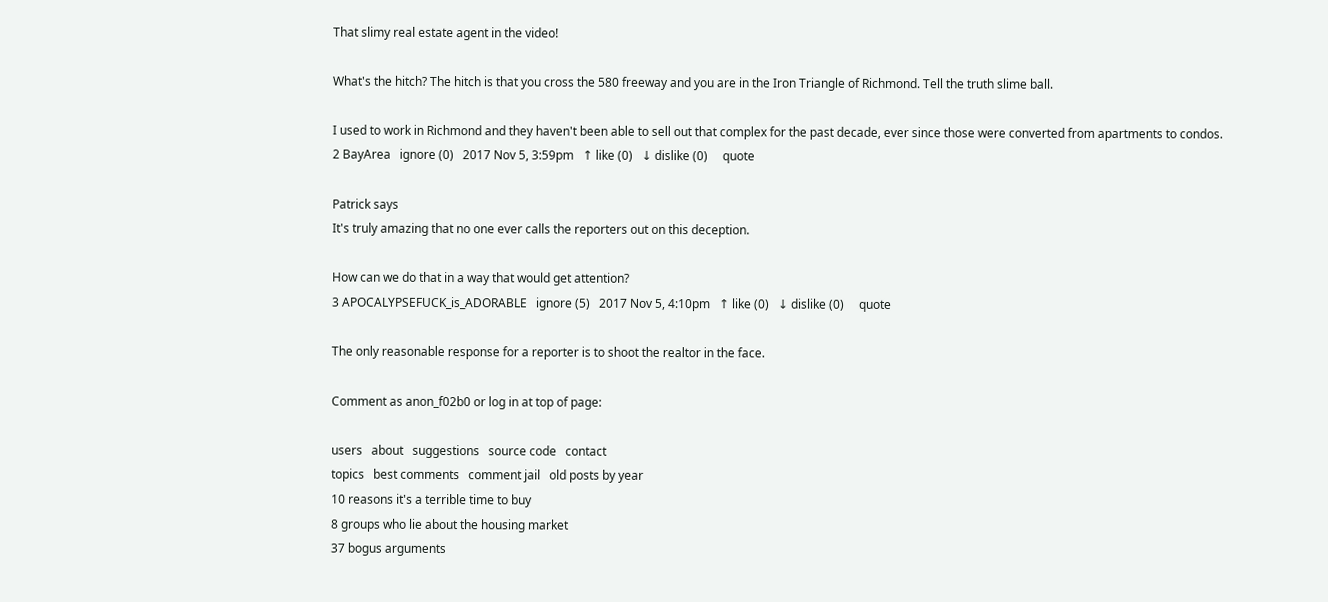That slimy real estate agent in the video!

What's the hitch? The hitch is that you cross the 580 freeway and you are in the Iron Triangle of Richmond. Tell the truth slime ball.

I used to work in Richmond and they haven't been able to sell out that complex for the past decade, ever since those were converted from apartments to condos.
2 BayArea   ignore (0)   2017 Nov 5, 3:59pm   ↑ like (0)   ↓ dislike (0)     quote

Patrick says
It's truly amazing that no one ever calls the reporters out on this deception.

How can we do that in a way that would get attention?
3 APOCALYPSEFUCK_is_ADORABLE   ignore (5)   2017 Nov 5, 4:10pm   ↑ like (0)   ↓ dislike (0)     quote

The only reasonable response for a reporter is to shoot the realtor in the face.

Comment as anon_f02b0 or log in at top of page:

users   about   suggestions   source code   contact
topics   best comments   comment jail   old posts by year
10 reasons it's a terrible time to buy
8 groups who lie about the housing market
37 bogus arguments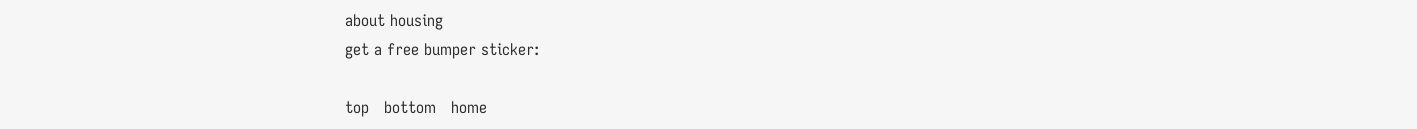about housing
get a free bumper sticker:

top   bottom   home